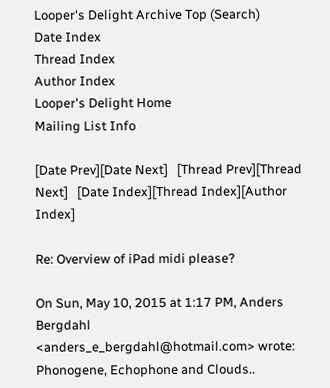Looper's Delight Archive Top (Search)
Date Index
Thread Index
Author Index
Looper's Delight Home
Mailing List Info

[Date Prev][Date Next]   [Thread Prev][Thread Next]   [Date Index][Thread Index][Author Index]

Re: Overview of iPad midi please?

On Sun, May 10, 2015 at 1:17 PM, Anders Bergdahl <anders_e_bergdahl@hotmail.com> wrote:
Phonogene, Echophone and Clouds..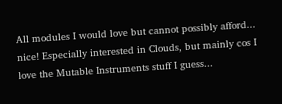All modules I would love but cannot possibly afford... nice! Especially interested in Clouds, but mainly cos I love the Mutable Instruments stuff I guess...